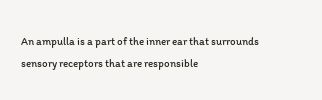An ampulla is a part of the inner ear that surrounds sensory receptors that are responsible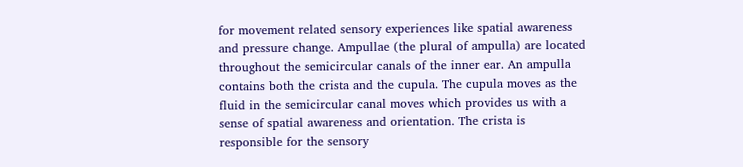for movement related sensory experiences like spatial awareness and pressure change. Ampullae (the plural of ampulla) are located throughout the semicircular canals of the inner ear. An ampulla contains both the crista and the cupula. The cupula moves as the fluid in the semicircular canal moves which provides us with a sense of spatial awareness and orientation. The crista is responsible for the sensory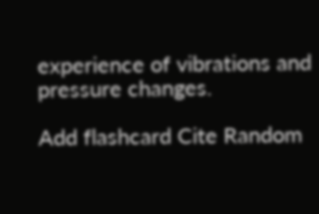experience of vibrations and pressure changes.

Add flashcard Cite Random